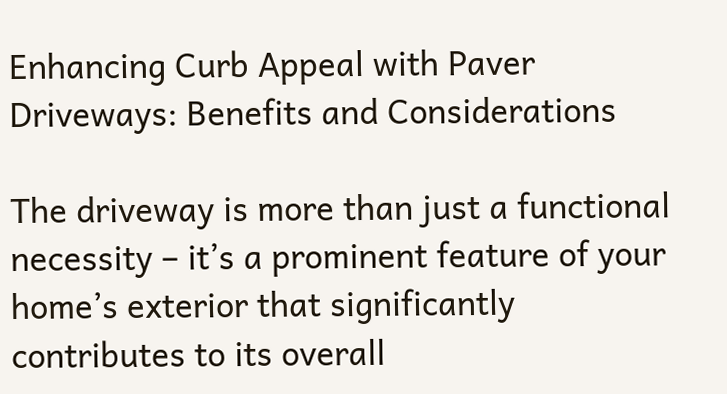Enhancing Curb Appeal with Paver Driveways: Benefits and Considerations

The driveway is more than just a functional necessity – it’s a prominent feature of your home’s exterior that significantly contributes to its overall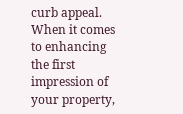curb appeal. When it comes to enhancing the first impression of your property,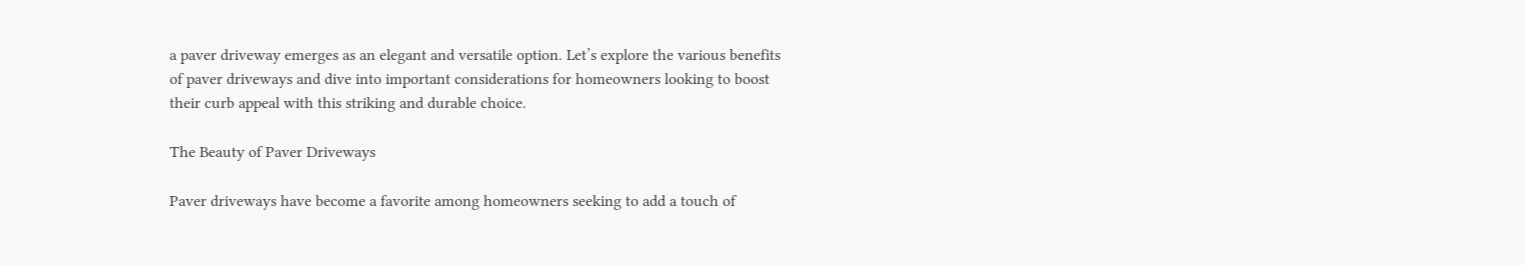a paver driveway emerges as an elegant and versatile option. Let’s explore the various benefits of paver driveways and dive into important considerations for homeowners looking to boost their curb appeal with this striking and durable choice.

The Beauty of Paver Driveways

Paver driveways have become a favorite among homeowners seeking to add a touch of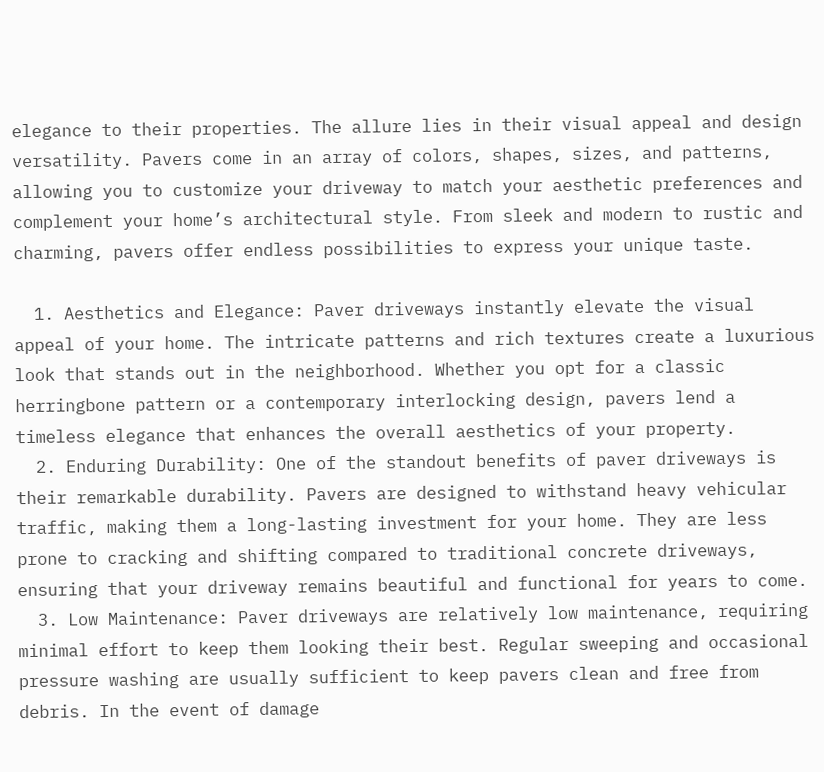elegance to their properties. The allure lies in their visual appeal and design versatility. Pavers come in an array of colors, shapes, sizes, and patterns, allowing you to customize your driveway to match your aesthetic preferences and complement your home’s architectural style. From sleek and modern to rustic and charming, pavers offer endless possibilities to express your unique taste.

  1. Aesthetics and Elegance: Paver driveways instantly elevate the visual appeal of your home. The intricate patterns and rich textures create a luxurious look that stands out in the neighborhood. Whether you opt for a classic herringbone pattern or a contemporary interlocking design, pavers lend a timeless elegance that enhances the overall aesthetics of your property.
  2. Enduring Durability: One of the standout benefits of paver driveways is their remarkable durability. Pavers are designed to withstand heavy vehicular traffic, making them a long-lasting investment for your home. They are less prone to cracking and shifting compared to traditional concrete driveways, ensuring that your driveway remains beautiful and functional for years to come.
  3. Low Maintenance: Paver driveways are relatively low maintenance, requiring minimal effort to keep them looking their best. Regular sweeping and occasional pressure washing are usually sufficient to keep pavers clean and free from debris. In the event of damage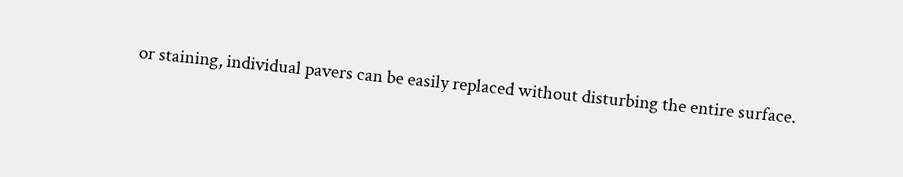or staining, individual pavers can be easily replaced without disturbing the entire surface.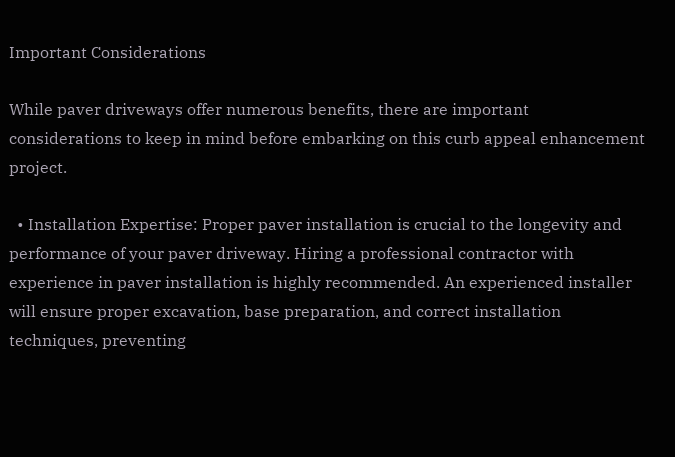Important Considerations

While paver driveways offer numerous benefits, there are important considerations to keep in mind before embarking on this curb appeal enhancement project.

  • Installation Expertise: Proper paver installation is crucial to the longevity and performance of your paver driveway. Hiring a professional contractor with experience in paver installation is highly recommended. An experienced installer will ensure proper excavation, base preparation, and correct installation techniques, preventing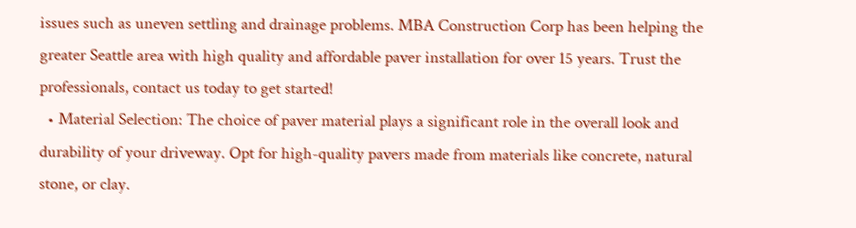issues such as uneven settling and drainage problems. MBA Construction Corp has been helping the greater Seattle area with high quality and affordable paver installation for over 15 years. Trust the professionals, contact us today to get started!
  • Material Selection: The choice of paver material plays a significant role in the overall look and durability of your driveway. Opt for high-quality pavers made from materials like concrete, natural stone, or clay.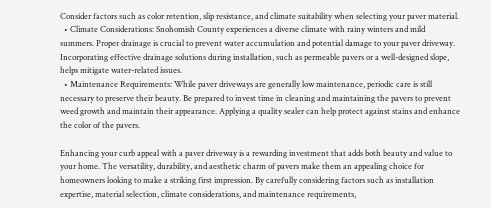Consider factors such as color retention, slip resistance, and climate suitability when selecting your paver material.
  • Climate Considerations: Snohomish County experiences a diverse climate with rainy winters and mild summers. Proper drainage is crucial to prevent water accumulation and potential damage to your paver driveway. Incorporating effective drainage solutions during installation, such as permeable pavers or a well-designed slope, helps mitigate water-related issues.
  • Maintenance Requirements: While paver driveways are generally low maintenance, periodic care is still necessary to preserve their beauty. Be prepared to invest time in cleaning and maintaining the pavers to prevent weed growth and maintain their appearance. Applying a quality sealer can help protect against stains and enhance the color of the pavers.

Enhancing your curb appeal with a paver driveway is a rewarding investment that adds both beauty and value to your home. The versatility, durability, and aesthetic charm of pavers make them an appealing choice for homeowners looking to make a striking first impression. By carefully considering factors such as installation expertise, material selection, climate considerations, and maintenance requirements,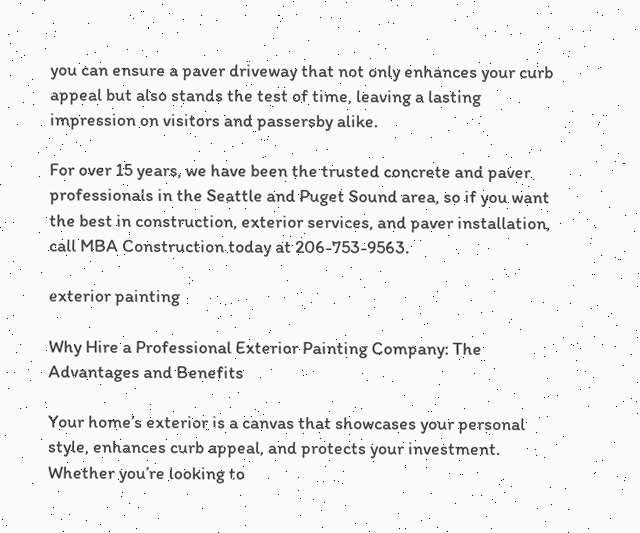you can ensure a paver driveway that not only enhances your curb appeal but also stands the test of time, leaving a lasting impression on visitors and passersby alike.

For over 15 years, we have been the trusted concrete and paver professionals in the Seattle and Puget Sound area, so if you want the best in construction, exterior services, and paver installation, call MBA Construction today at 206-753-9563.

exterior painting

Why Hire a Professional Exterior Painting Company: The Advantages and Benefits

Your home’s exterior is a canvas that showcases your personal style, enhances curb appeal, and protects your investment. Whether you’re looking to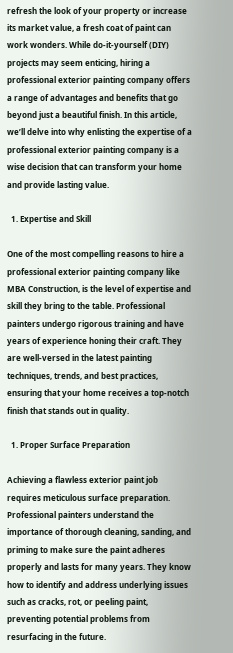refresh the look of your property or increase its market value, a fresh coat of paint can work wonders. While do-it-yourself (DIY) projects may seem enticing, hiring a professional exterior painting company offers a range of advantages and benefits that go beyond just a beautiful finish. In this article, we’ll delve into why enlisting the expertise of a professional exterior painting company is a wise decision that can transform your home and provide lasting value.

  1. Expertise and Skill

One of the most compelling reasons to hire a professional exterior painting company like MBA Construction, is the level of expertise and skill they bring to the table. Professional painters undergo rigorous training and have years of experience honing their craft. They are well-versed in the latest painting techniques, trends, and best practices, ensuring that your home receives a top-notch finish that stands out in quality.

  1. Proper Surface Preparation

Achieving a flawless exterior paint job requires meticulous surface preparation. Professional painters understand the importance of thorough cleaning, sanding, and priming to make sure the paint adheres properly and lasts for many years. They know how to identify and address underlying issues such as cracks, rot, or peeling paint, preventing potential problems from resurfacing in the future.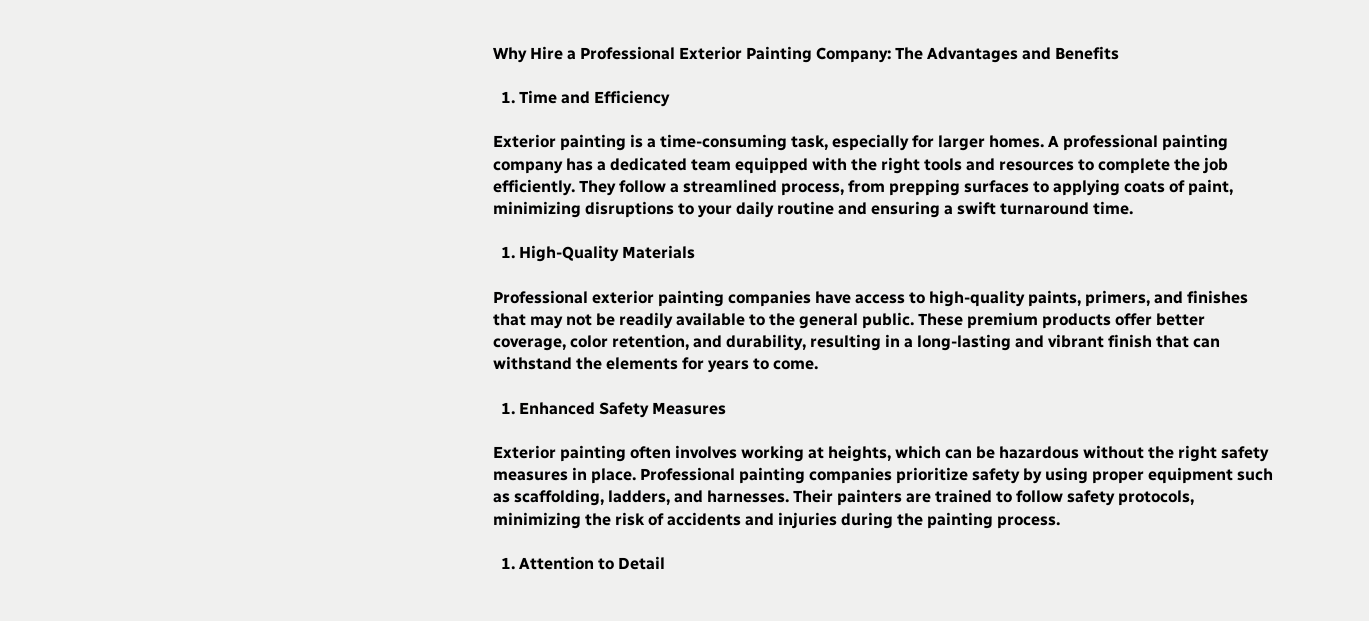Why Hire a Professional Exterior Painting Company: The Advantages and Benefits

  1. Time and Efficiency

Exterior painting is a time-consuming task, especially for larger homes. A professional painting company has a dedicated team equipped with the right tools and resources to complete the job efficiently. They follow a streamlined process, from prepping surfaces to applying coats of paint, minimizing disruptions to your daily routine and ensuring a swift turnaround time.

  1. High-Quality Materials

Professional exterior painting companies have access to high-quality paints, primers, and finishes that may not be readily available to the general public. These premium products offer better coverage, color retention, and durability, resulting in a long-lasting and vibrant finish that can withstand the elements for years to come.

  1. Enhanced Safety Measures

Exterior painting often involves working at heights, which can be hazardous without the right safety measures in place. Professional painting companies prioritize safety by using proper equipment such as scaffolding, ladders, and harnesses. Their painters are trained to follow safety protocols, minimizing the risk of accidents and injuries during the painting process.

  1. Attention to Detail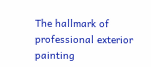The hallmark of professional exterior painting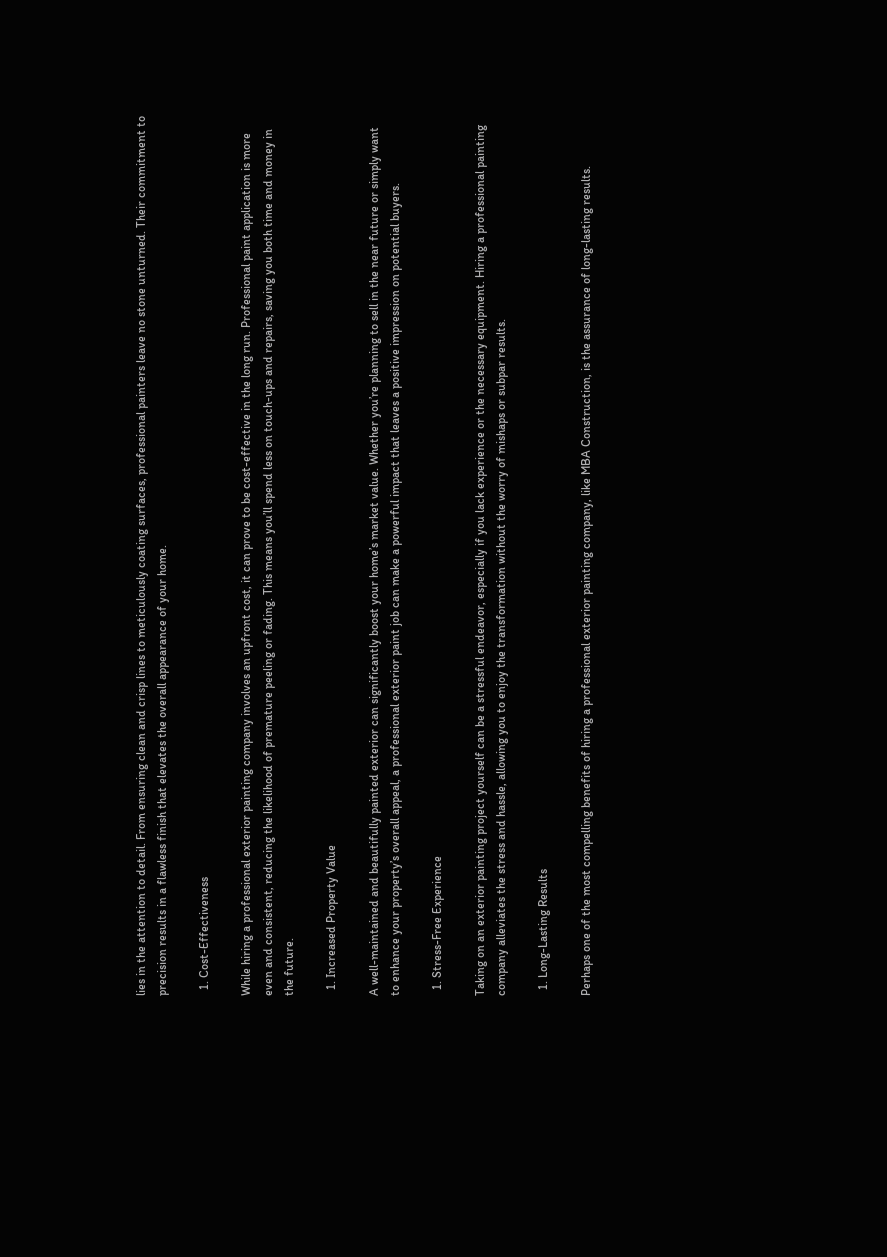lies in the attention to detail. From ensuring clean and crisp lines to meticulously coating surfaces, professional painters leave no stone unturned. Their commitment to precision results in a flawless finish that elevates the overall appearance of your home.

  1. Cost-Effectiveness

While hiring a professional exterior painting company involves an upfront cost, it can prove to be cost-effective in the long run. Professional paint application is more even and consistent, reducing the likelihood of premature peeling or fading. This means you’ll spend less on touch-ups and repairs, saving you both time and money in the future.

  1. Increased Property Value

A well-maintained and beautifully painted exterior can significantly boost your home’s market value. Whether you’re planning to sell in the near future or simply want to enhance your property’s overall appeal, a professional exterior paint job can make a powerful impact that leaves a positive impression on potential buyers.

  1. Stress-Free Experience

Taking on an exterior painting project yourself can be a stressful endeavor, especially if you lack experience or the necessary equipment. Hiring a professional painting company alleviates the stress and hassle, allowing you to enjoy the transformation without the worry of mishaps or subpar results.

  1. Long-Lasting Results

Perhaps one of the most compelling benefits of hiring a professional exterior painting company, like MBA Construction, is the assurance of long-lasting results.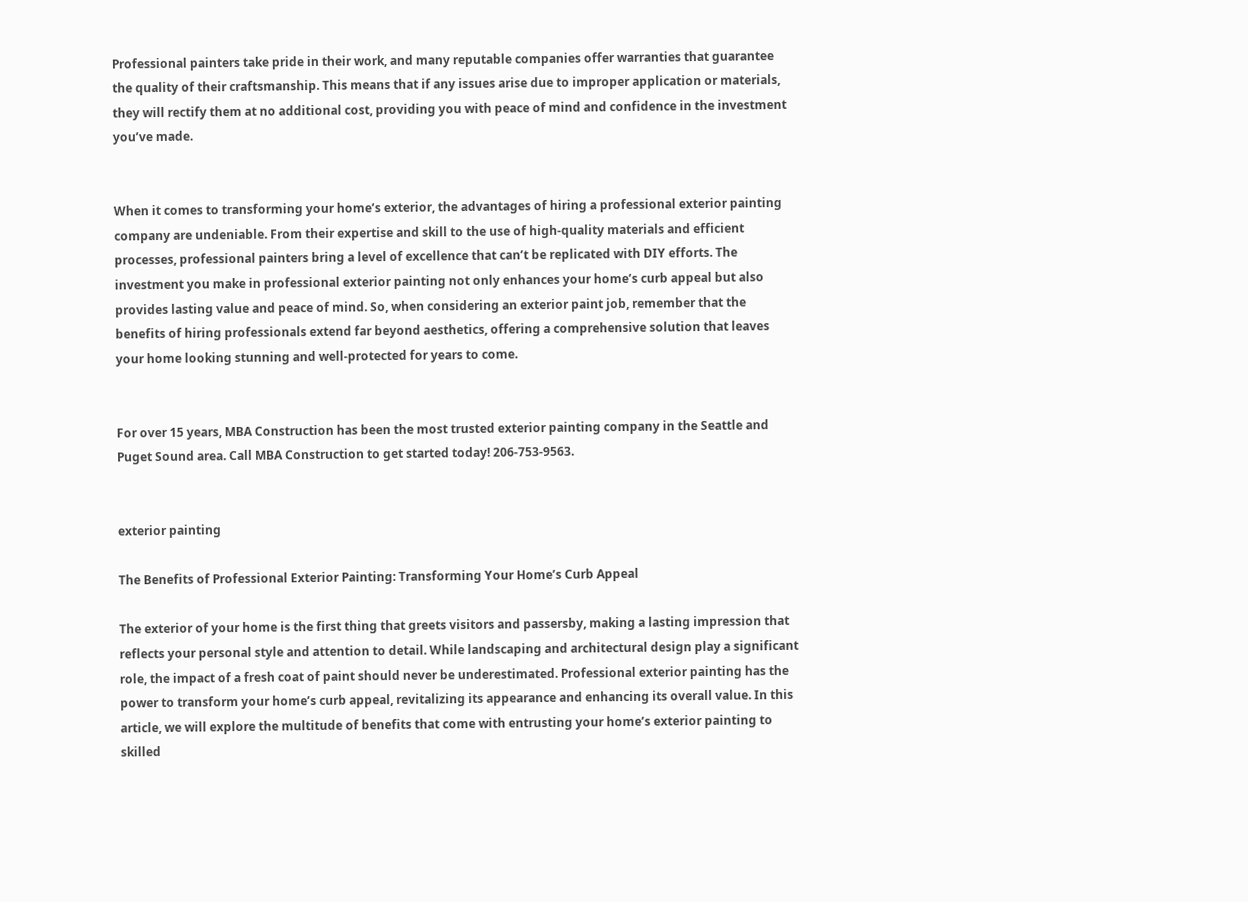Professional painters take pride in their work, and many reputable companies offer warranties that guarantee the quality of their craftsmanship. This means that if any issues arise due to improper application or materials, they will rectify them at no additional cost, providing you with peace of mind and confidence in the investment you’ve made.


When it comes to transforming your home’s exterior, the advantages of hiring a professional exterior painting company are undeniable. From their expertise and skill to the use of high-quality materials and efficient processes, professional painters bring a level of excellence that can’t be replicated with DIY efforts. The investment you make in professional exterior painting not only enhances your home’s curb appeal but also provides lasting value and peace of mind. So, when considering an exterior paint job, remember that the benefits of hiring professionals extend far beyond aesthetics, offering a comprehensive solution that leaves your home looking stunning and well-protected for years to come.


For over 15 years, MBA Construction has been the most trusted exterior painting company in the Seattle and Puget Sound area. Call MBA Construction to get started today! 206-753-9563.


exterior painting

The Benefits of Professional Exterior Painting: Transforming Your Home’s Curb Appeal

The exterior of your home is the first thing that greets visitors and passersby, making a lasting impression that reflects your personal style and attention to detail. While landscaping and architectural design play a significant role, the impact of a fresh coat of paint should never be underestimated. Professional exterior painting has the power to transform your home’s curb appeal, revitalizing its appearance and enhancing its overall value. In this article, we will explore the multitude of benefits that come with entrusting your home’s exterior painting to skilled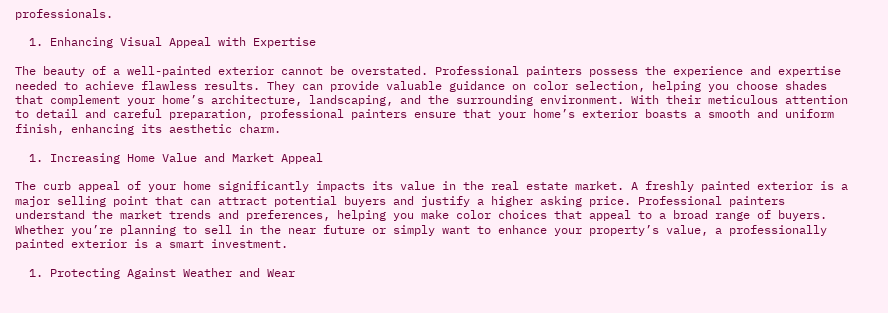professionals.

  1. Enhancing Visual Appeal with Expertise

The beauty of a well-painted exterior cannot be overstated. Professional painters possess the experience and expertise needed to achieve flawless results. They can provide valuable guidance on color selection, helping you choose shades that complement your home’s architecture, landscaping, and the surrounding environment. With their meticulous attention to detail and careful preparation, professional painters ensure that your home’s exterior boasts a smooth and uniform finish, enhancing its aesthetic charm.

  1. Increasing Home Value and Market Appeal

The curb appeal of your home significantly impacts its value in the real estate market. A freshly painted exterior is a major selling point that can attract potential buyers and justify a higher asking price. Professional painters understand the market trends and preferences, helping you make color choices that appeal to a broad range of buyers. Whether you’re planning to sell in the near future or simply want to enhance your property’s value, a professionally painted exterior is a smart investment.

  1. Protecting Against Weather and Wear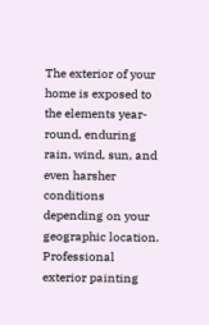The exterior of your home is exposed to the elements year-round, enduring rain, wind, sun, and even harsher conditions depending on your geographic location. Professional exterior painting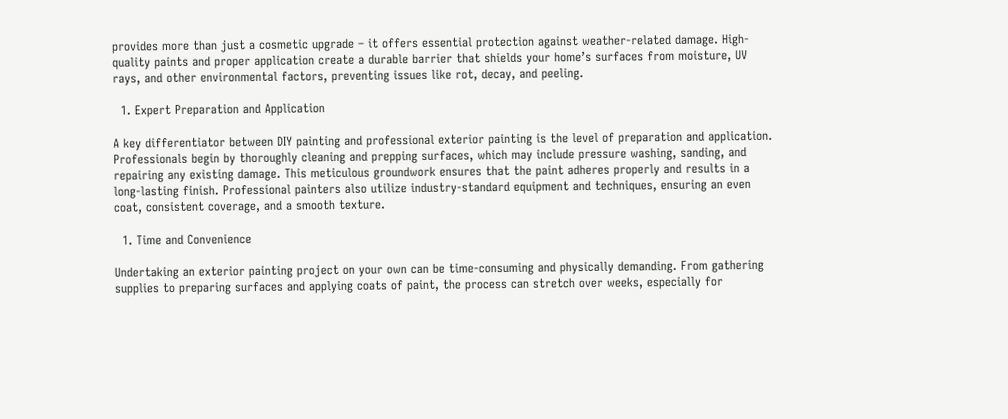provides more than just a cosmetic upgrade – it offers essential protection against weather-related damage. High-quality paints and proper application create a durable barrier that shields your home’s surfaces from moisture, UV rays, and other environmental factors, preventing issues like rot, decay, and peeling.

  1. Expert Preparation and Application

A key differentiator between DIY painting and professional exterior painting is the level of preparation and application. Professionals begin by thoroughly cleaning and prepping surfaces, which may include pressure washing, sanding, and repairing any existing damage. This meticulous groundwork ensures that the paint adheres properly and results in a long-lasting finish. Professional painters also utilize industry-standard equipment and techniques, ensuring an even coat, consistent coverage, and a smooth texture.

  1. Time and Convenience

Undertaking an exterior painting project on your own can be time-consuming and physically demanding. From gathering supplies to preparing surfaces and applying coats of paint, the process can stretch over weeks, especially for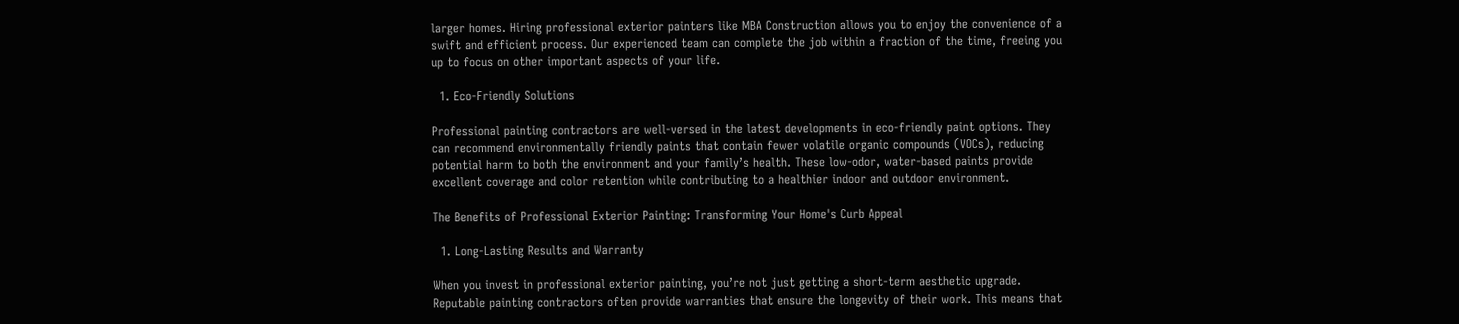larger homes. Hiring professional exterior painters like MBA Construction allows you to enjoy the convenience of a swift and efficient process. Our experienced team can complete the job within a fraction of the time, freeing you up to focus on other important aspects of your life.

  1. Eco-Friendly Solutions

Professional painting contractors are well-versed in the latest developments in eco-friendly paint options. They can recommend environmentally friendly paints that contain fewer volatile organic compounds (VOCs), reducing potential harm to both the environment and your family’s health. These low-odor, water-based paints provide excellent coverage and color retention while contributing to a healthier indoor and outdoor environment.

The Benefits of Professional Exterior Painting: Transforming Your Home's Curb Appeal

  1. Long-Lasting Results and Warranty

When you invest in professional exterior painting, you’re not just getting a short-term aesthetic upgrade. Reputable painting contractors often provide warranties that ensure the longevity of their work. This means that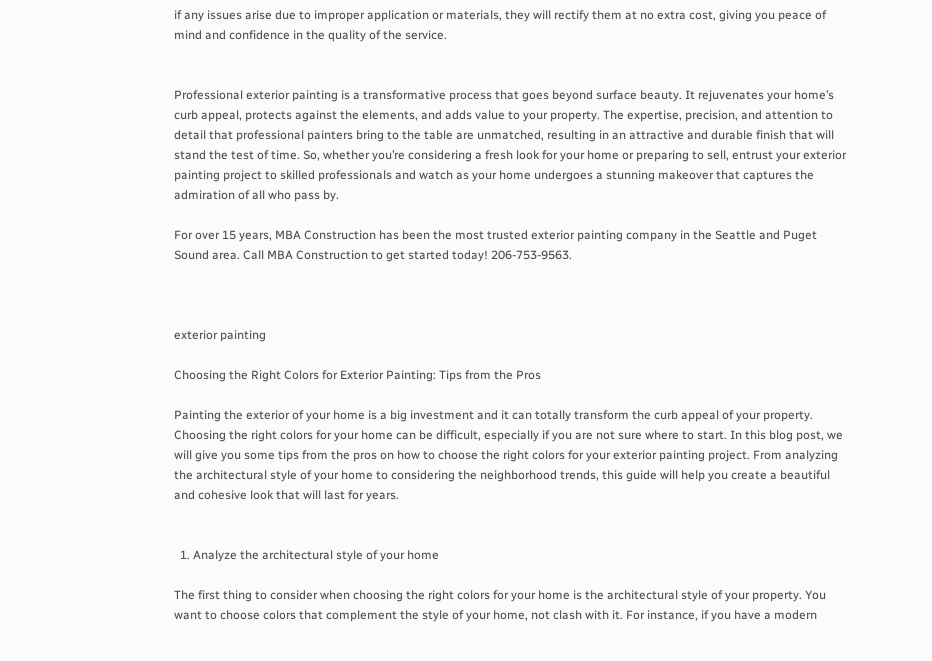if any issues arise due to improper application or materials, they will rectify them at no extra cost, giving you peace of mind and confidence in the quality of the service.


Professional exterior painting is a transformative process that goes beyond surface beauty. It rejuvenates your home’s curb appeal, protects against the elements, and adds value to your property. The expertise, precision, and attention to detail that professional painters bring to the table are unmatched, resulting in an attractive and durable finish that will stand the test of time. So, whether you’re considering a fresh look for your home or preparing to sell, entrust your exterior painting project to skilled professionals and watch as your home undergoes a stunning makeover that captures the admiration of all who pass by.

For over 15 years, MBA Construction has been the most trusted exterior painting company in the Seattle and Puget Sound area. Call MBA Construction to get started today! 206-753-9563.



exterior painting

Choosing the Right Colors for Exterior Painting: Tips from the Pros

Painting the exterior of your home is a big investment and it can totally transform the curb appeal of your property. Choosing the right colors for your home can be difficult, especially if you are not sure where to start. In this blog post, we will give you some tips from the pros on how to choose the right colors for your exterior painting project. From analyzing the architectural style of your home to considering the neighborhood trends, this guide will help you create a beautiful and cohesive look that will last for years.


  1. Analyze the architectural style of your home

The first thing to consider when choosing the right colors for your home is the architectural style of your property. You want to choose colors that complement the style of your home, not clash with it. For instance, if you have a modern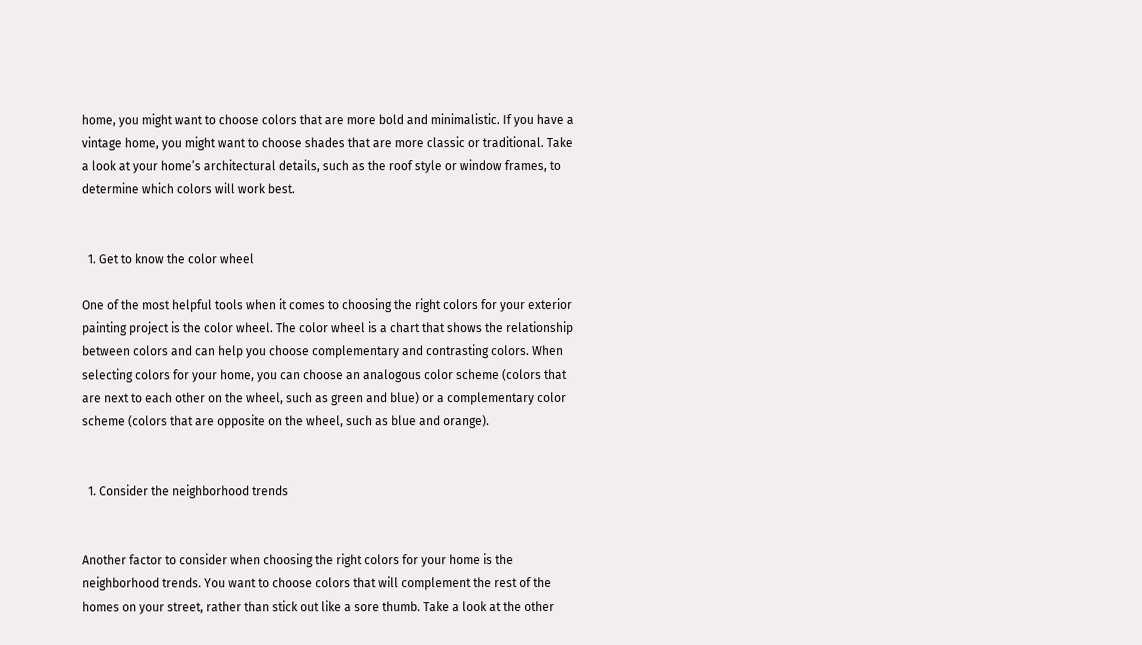home, you might want to choose colors that are more bold and minimalistic. If you have a vintage home, you might want to choose shades that are more classic or traditional. Take a look at your home’s architectural details, such as the roof style or window frames, to determine which colors will work best.


  1. Get to know the color wheel

One of the most helpful tools when it comes to choosing the right colors for your exterior painting project is the color wheel. The color wheel is a chart that shows the relationship between colors and can help you choose complementary and contrasting colors. When selecting colors for your home, you can choose an analogous color scheme (colors that are next to each other on the wheel, such as green and blue) or a complementary color scheme (colors that are opposite on the wheel, such as blue and orange).


  1. Consider the neighborhood trends


Another factor to consider when choosing the right colors for your home is the neighborhood trends. You want to choose colors that will complement the rest of the homes on your street, rather than stick out like a sore thumb. Take a look at the other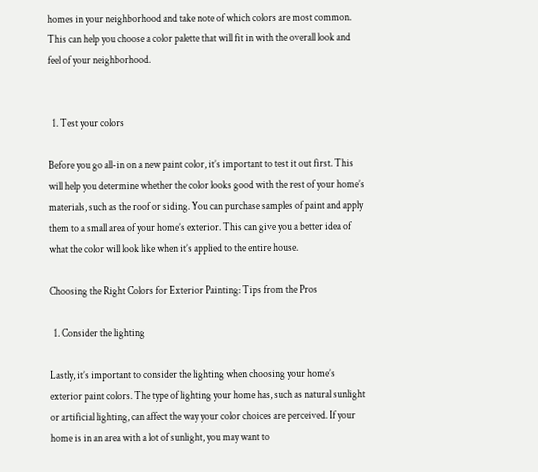homes in your neighborhood and take note of which colors are most common. This can help you choose a color palette that will fit in with the overall look and feel of your neighborhood.


  1. Test your colors

Before you go all-in on a new paint color, it’s important to test it out first. This will help you determine whether the color looks good with the rest of your home’s materials, such as the roof or siding. You can purchase samples of paint and apply them to a small area of your home’s exterior. This can give you a better idea of what the color will look like when it’s applied to the entire house.

Choosing the Right Colors for Exterior Painting: Tips from the Pros

  1. Consider the lighting

Lastly, it’s important to consider the lighting when choosing your home’s exterior paint colors. The type of lighting your home has, such as natural sunlight or artificial lighting, can affect the way your color choices are perceived. If your home is in an area with a lot of sunlight, you may want to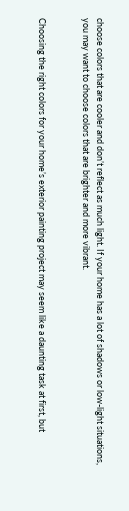choose colors that are cooler and don’t reflect as much light. If your home has a lot of shadows or low-light situations, you may want to choose colors that are brighter and more vibrant.


Choosing the right colors for your home’s exterior painting project may seem like a daunting task at first, but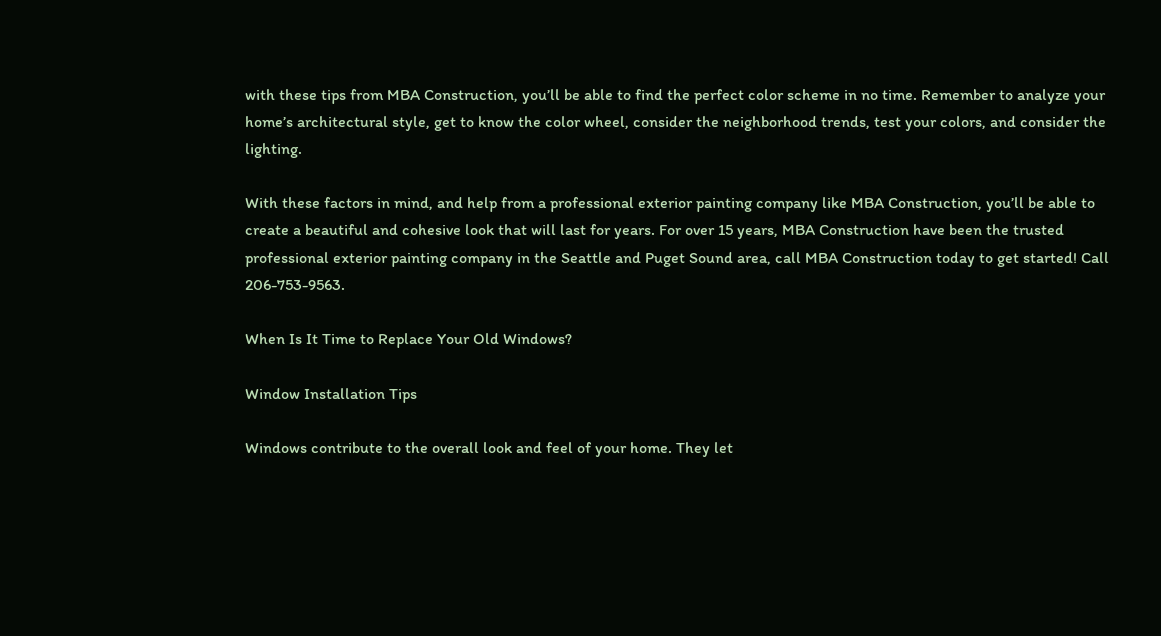with these tips from MBA Construction, you’ll be able to find the perfect color scheme in no time. Remember to analyze your home’s architectural style, get to know the color wheel, consider the neighborhood trends, test your colors, and consider the lighting.

With these factors in mind, and help from a professional exterior painting company like MBA Construction, you’ll be able to create a beautiful and cohesive look that will last for years. For over 15 years, MBA Construction have been the trusted professional exterior painting company in the Seattle and Puget Sound area, call MBA Construction today to get started! Call 206-753-9563.

When Is It Time to Replace Your Old Windows?

Window Installation Tips

Windows contribute to the overall look and feel of your home. They let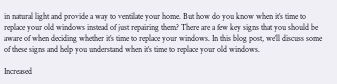in natural light and provide a way to ventilate your home. But how do you know when it’s time to replace your old windows instead of just repairing them? There are a few key signs that you should be aware of when deciding whether it’s time to replace your windows. In this blog post, we’ll discuss some of these signs and help you understand when it’s time to replace your old windows.

Increased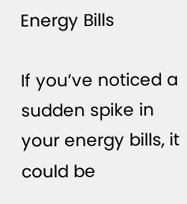Energy Bills

If you’ve noticed a sudden spike in your energy bills, it could be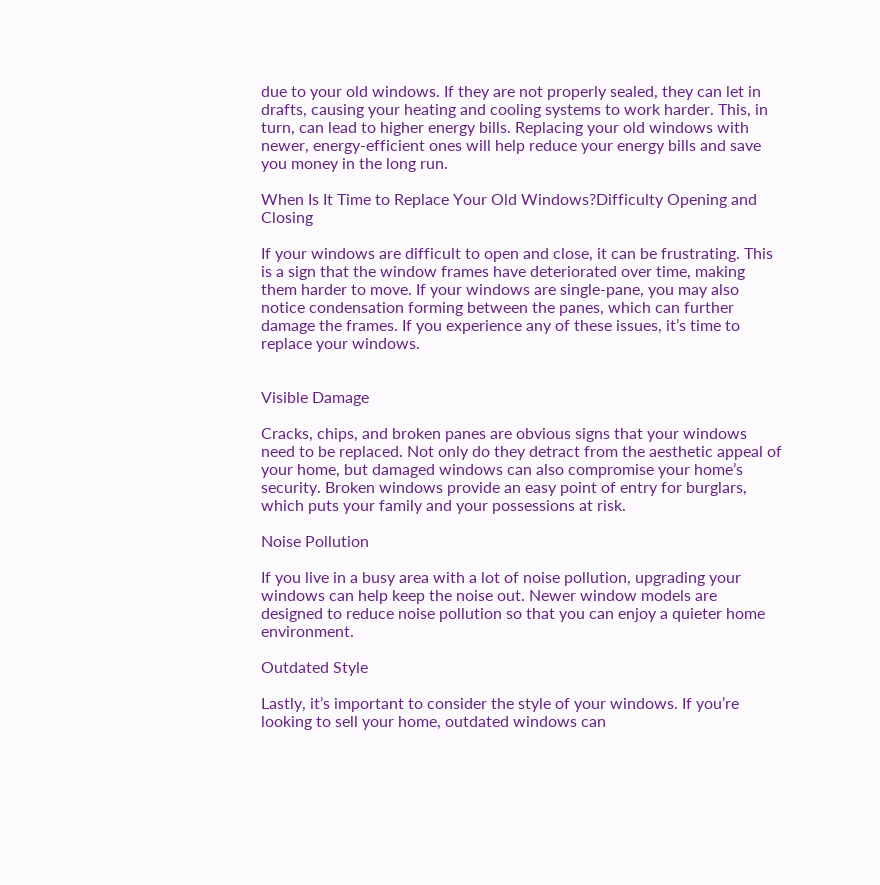due to your old windows. If they are not properly sealed, they can let in drafts, causing your heating and cooling systems to work harder. This, in turn, can lead to higher energy bills. Replacing your old windows with newer, energy-efficient ones will help reduce your energy bills and save you money in the long run.

When Is It Time to Replace Your Old Windows?Difficulty Opening and Closing

If your windows are difficult to open and close, it can be frustrating. This is a sign that the window frames have deteriorated over time, making them harder to move. If your windows are single-pane, you may also notice condensation forming between the panes, which can further damage the frames. If you experience any of these issues, it’s time to replace your windows.


Visible Damage

Cracks, chips, and broken panes are obvious signs that your windows need to be replaced. Not only do they detract from the aesthetic appeal of your home, but damaged windows can also compromise your home’s security. Broken windows provide an easy point of entry for burglars, which puts your family and your possessions at risk.

Noise Pollution

If you live in a busy area with a lot of noise pollution, upgrading your windows can help keep the noise out. Newer window models are designed to reduce noise pollution so that you can enjoy a quieter home environment.

Outdated Style

Lastly, it’s important to consider the style of your windows. If you’re looking to sell your home, outdated windows can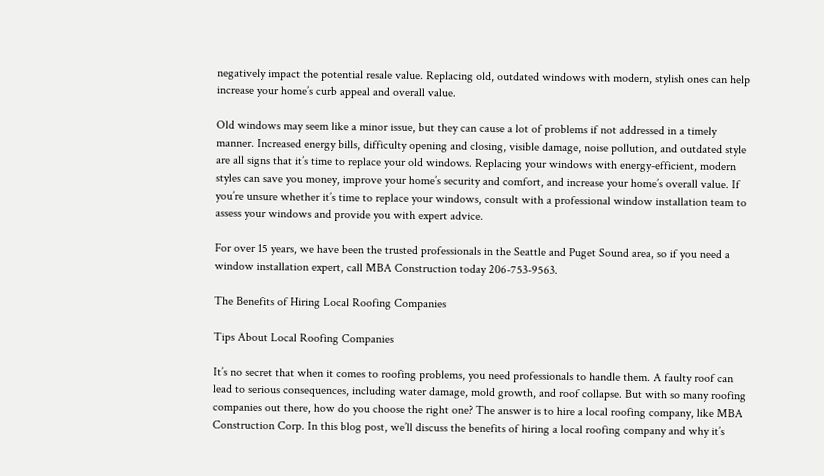negatively impact the potential resale value. Replacing old, outdated windows with modern, stylish ones can help increase your home’s curb appeal and overall value.

Old windows may seem like a minor issue, but they can cause a lot of problems if not addressed in a timely manner. Increased energy bills, difficulty opening and closing, visible damage, noise pollution, and outdated style are all signs that it’s time to replace your old windows. Replacing your windows with energy-efficient, modern styles can save you money, improve your home’s security and comfort, and increase your home’s overall value. If you’re unsure whether it’s time to replace your windows, consult with a professional window installation team to assess your windows and provide you with expert advice.

For over 15 years, we have been the trusted professionals in the Seattle and Puget Sound area, so if you need a window installation expert, call MBA Construction today 206-753-9563.

The Benefits of Hiring Local Roofing Companies

Tips About Local Roofing Companies

It’s no secret that when it comes to roofing problems, you need professionals to handle them. A faulty roof can lead to serious consequences, including water damage, mold growth, and roof collapse. But with so many roofing companies out there, how do you choose the right one? The answer is to hire a local roofing company, like MBA Construction Corp. In this blog post, we’ll discuss the benefits of hiring a local roofing company and why it’s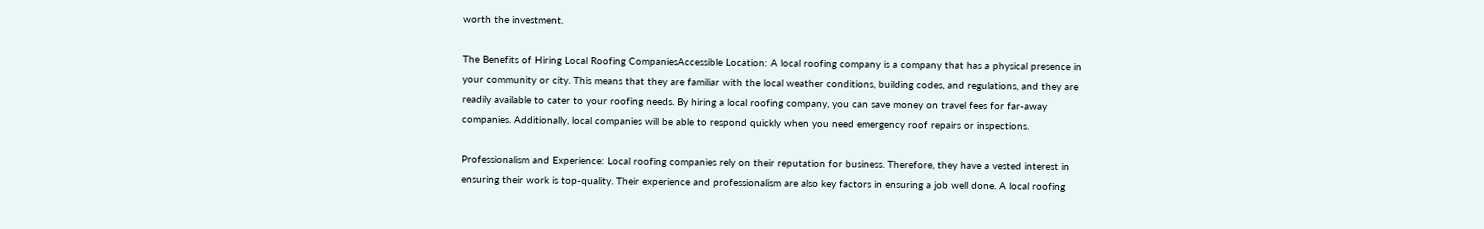worth the investment.

The Benefits of Hiring Local Roofing CompaniesAccessible Location: A local roofing company is a company that has a physical presence in your community or city. This means that they are familiar with the local weather conditions, building codes, and regulations, and they are readily available to cater to your roofing needs. By hiring a local roofing company, you can save money on travel fees for far-away companies. Additionally, local companies will be able to respond quickly when you need emergency roof repairs or inspections.

Professionalism and Experience: Local roofing companies rely on their reputation for business. Therefore, they have a vested interest in ensuring their work is top-quality. Their experience and professionalism are also key factors in ensuring a job well done. A local roofing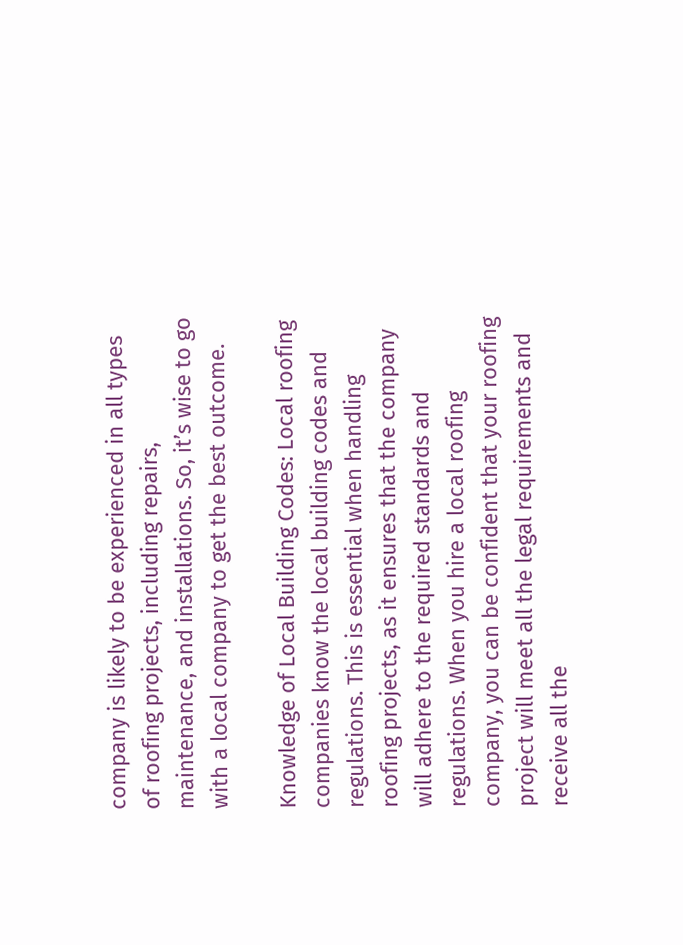company is likely to be experienced in all types of roofing projects, including repairs, maintenance, and installations. So, it’s wise to go with a local company to get the best outcome.

Knowledge of Local Building Codes: Local roofing companies know the local building codes and regulations. This is essential when handling roofing projects, as it ensures that the company will adhere to the required standards and regulations. When you hire a local roofing company, you can be confident that your roofing project will meet all the legal requirements and receive all the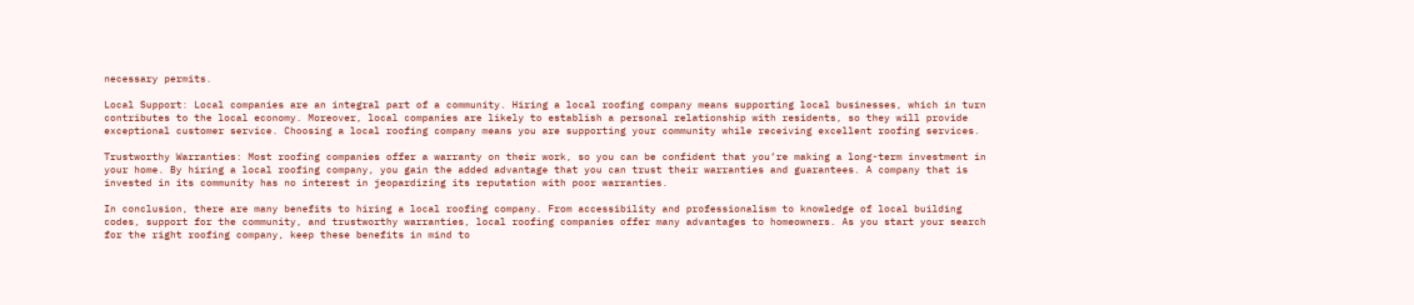necessary permits.

Local Support: Local companies are an integral part of a community. Hiring a local roofing company means supporting local businesses, which in turn contributes to the local economy. Moreover, local companies are likely to establish a personal relationship with residents, so they will provide exceptional customer service. Choosing a local roofing company means you are supporting your community while receiving excellent roofing services.

Trustworthy Warranties: Most roofing companies offer a warranty on their work, so you can be confident that you’re making a long-term investment in your home. By hiring a local roofing company, you gain the added advantage that you can trust their warranties and guarantees. A company that is invested in its community has no interest in jeopardizing its reputation with poor warranties.

In conclusion, there are many benefits to hiring a local roofing company. From accessibility and professionalism to knowledge of local building codes, support for the community, and trustworthy warranties, local roofing companies offer many advantages to homeowners. As you start your search for the right roofing company, keep these benefits in mind to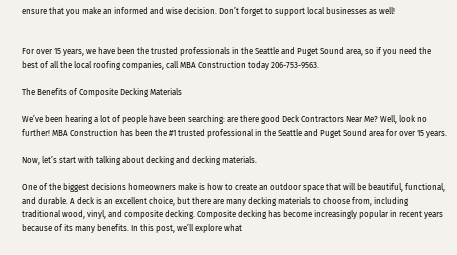ensure that you make an informed and wise decision. Don’t forget to support local businesses as well!


For over 15 years, we have been the trusted professionals in the Seattle and Puget Sound area, so if you need the best of all the local roofing companies, call MBA Construction today 206-753-9563.

The Benefits of Composite Decking Materials

We’ve been hearing a lot of people have been searching: are there good Deck Contractors Near Me? Well, look no further! MBA Construction has been the #1 trusted professional in the Seattle and Puget Sound area for over 15 years.

Now, let’s start with talking about decking and decking materials.

One of the biggest decisions homeowners make is how to create an outdoor space that will be beautiful, functional, and durable. A deck is an excellent choice, but there are many decking materials to choose from, including traditional wood, vinyl, and composite decking. Composite decking has become increasingly popular in recent years because of its many benefits. In this post, we’ll explore what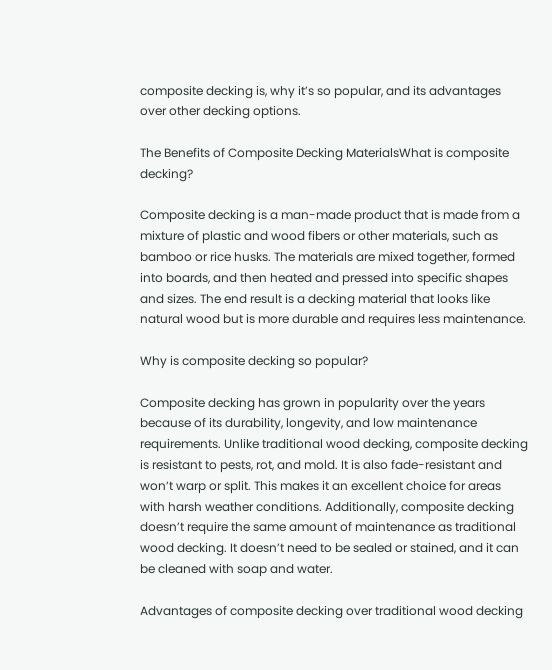composite decking is, why it’s so popular, and its advantages over other decking options.

The Benefits of Composite Decking MaterialsWhat is composite decking?

Composite decking is a man-made product that is made from a mixture of plastic and wood fibers or other materials, such as bamboo or rice husks. The materials are mixed together, formed into boards, and then heated and pressed into specific shapes and sizes. The end result is a decking material that looks like natural wood but is more durable and requires less maintenance.

Why is composite decking so popular?

Composite decking has grown in popularity over the years because of its durability, longevity, and low maintenance requirements. Unlike traditional wood decking, composite decking is resistant to pests, rot, and mold. It is also fade-resistant and won’t warp or split. This makes it an excellent choice for areas with harsh weather conditions. Additionally, composite decking doesn’t require the same amount of maintenance as traditional wood decking. It doesn’t need to be sealed or stained, and it can be cleaned with soap and water.

Advantages of composite decking over traditional wood decking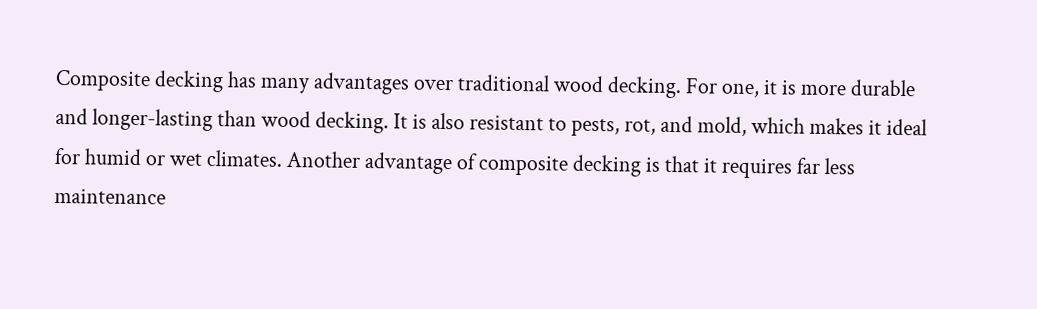Composite decking has many advantages over traditional wood decking. For one, it is more durable and longer-lasting than wood decking. It is also resistant to pests, rot, and mold, which makes it ideal for humid or wet climates. Another advantage of composite decking is that it requires far less maintenance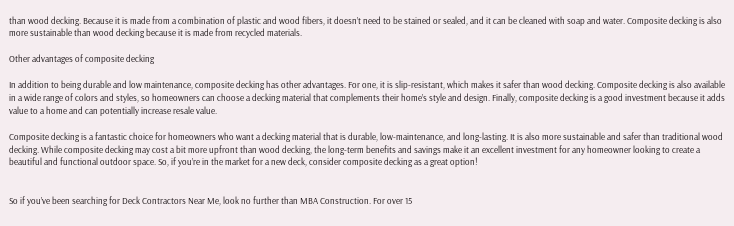than wood decking. Because it is made from a combination of plastic and wood fibers, it doesn’t need to be stained or sealed, and it can be cleaned with soap and water. Composite decking is also more sustainable than wood decking because it is made from recycled materials.

Other advantages of composite decking

In addition to being durable and low maintenance, composite decking has other advantages. For one, it is slip-resistant, which makes it safer than wood decking. Composite decking is also available in a wide range of colors and styles, so homeowners can choose a decking material that complements their home’s style and design. Finally, composite decking is a good investment because it adds value to a home and can potentially increase resale value.

Composite decking is a fantastic choice for homeowners who want a decking material that is durable, low-maintenance, and long-lasting. It is also more sustainable and safer than traditional wood decking. While composite decking may cost a bit more upfront than wood decking, the long-term benefits and savings make it an excellent investment for any homeowner looking to create a beautiful and functional outdoor space. So, if you’re in the market for a new deck, consider composite decking as a great option!


So if you’ve been searching for Deck Contractors Near Me, look no further than MBA Construction. For over 15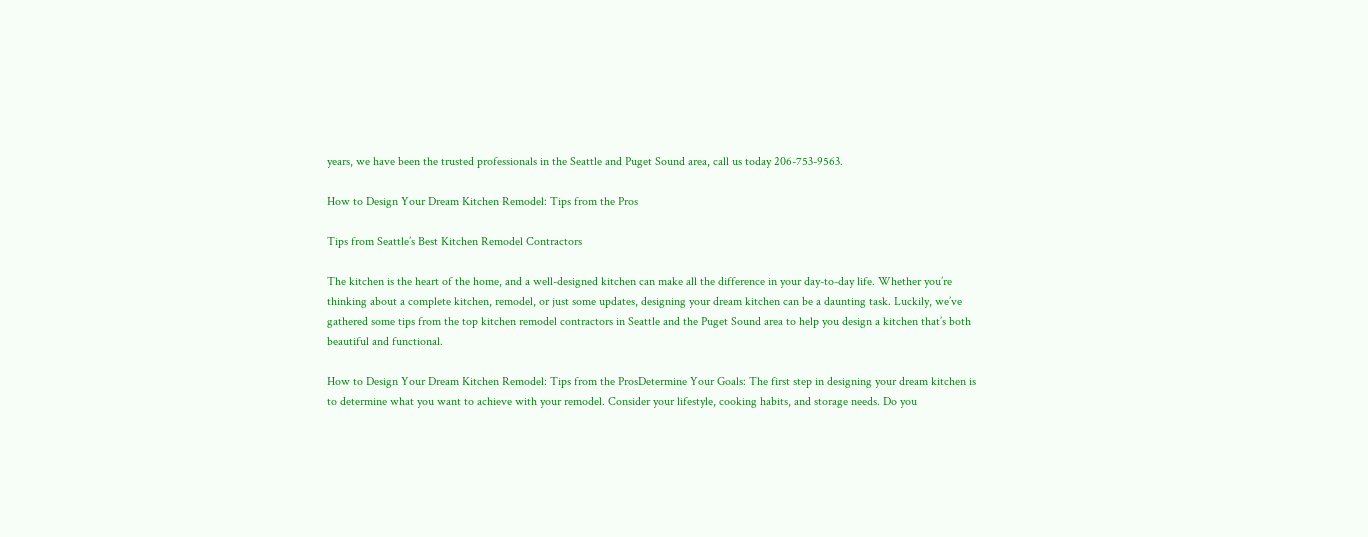years, we have been the trusted professionals in the Seattle and Puget Sound area, call us today 206-753-9563.

How to Design Your Dream Kitchen Remodel: Tips from the Pros

Tips from Seattle’s Best Kitchen Remodel Contractors

The kitchen is the heart of the home, and a well-designed kitchen can make all the difference in your day-to-day life. Whether you’re thinking about a complete kitchen, remodel, or just some updates, designing your dream kitchen can be a daunting task. Luckily, we’ve gathered some tips from the top kitchen remodel contractors in Seattle and the Puget Sound area to help you design a kitchen that’s both beautiful and functional.

How to Design Your Dream Kitchen Remodel: Tips from the ProsDetermine Your Goals: The first step in designing your dream kitchen is to determine what you want to achieve with your remodel. Consider your lifestyle, cooking habits, and storage needs. Do you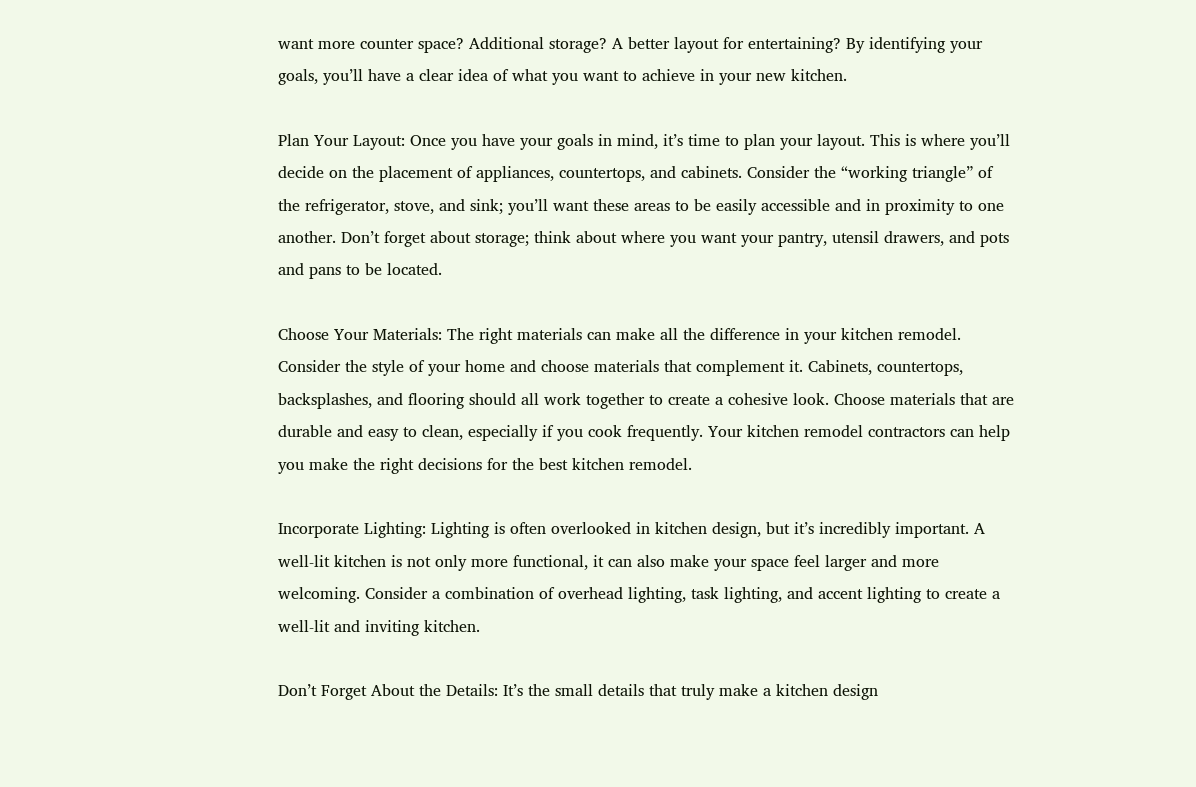want more counter space? Additional storage? A better layout for entertaining? By identifying your goals, you’ll have a clear idea of what you want to achieve in your new kitchen.

Plan Your Layout: Once you have your goals in mind, it’s time to plan your layout. This is where you’ll decide on the placement of appliances, countertops, and cabinets. Consider the “working triangle” of the refrigerator, stove, and sink; you’ll want these areas to be easily accessible and in proximity to one another. Don’t forget about storage; think about where you want your pantry, utensil drawers, and pots and pans to be located.

Choose Your Materials: The right materials can make all the difference in your kitchen remodel. Consider the style of your home and choose materials that complement it. Cabinets, countertops, backsplashes, and flooring should all work together to create a cohesive look. Choose materials that are durable and easy to clean, especially if you cook frequently. Your kitchen remodel contractors can help you make the right decisions for the best kitchen remodel.

Incorporate Lighting: Lighting is often overlooked in kitchen design, but it’s incredibly important. A well-lit kitchen is not only more functional, it can also make your space feel larger and more welcoming. Consider a combination of overhead lighting, task lighting, and accent lighting to create a well-lit and inviting kitchen.

Don’t Forget About the Details: It’s the small details that truly make a kitchen design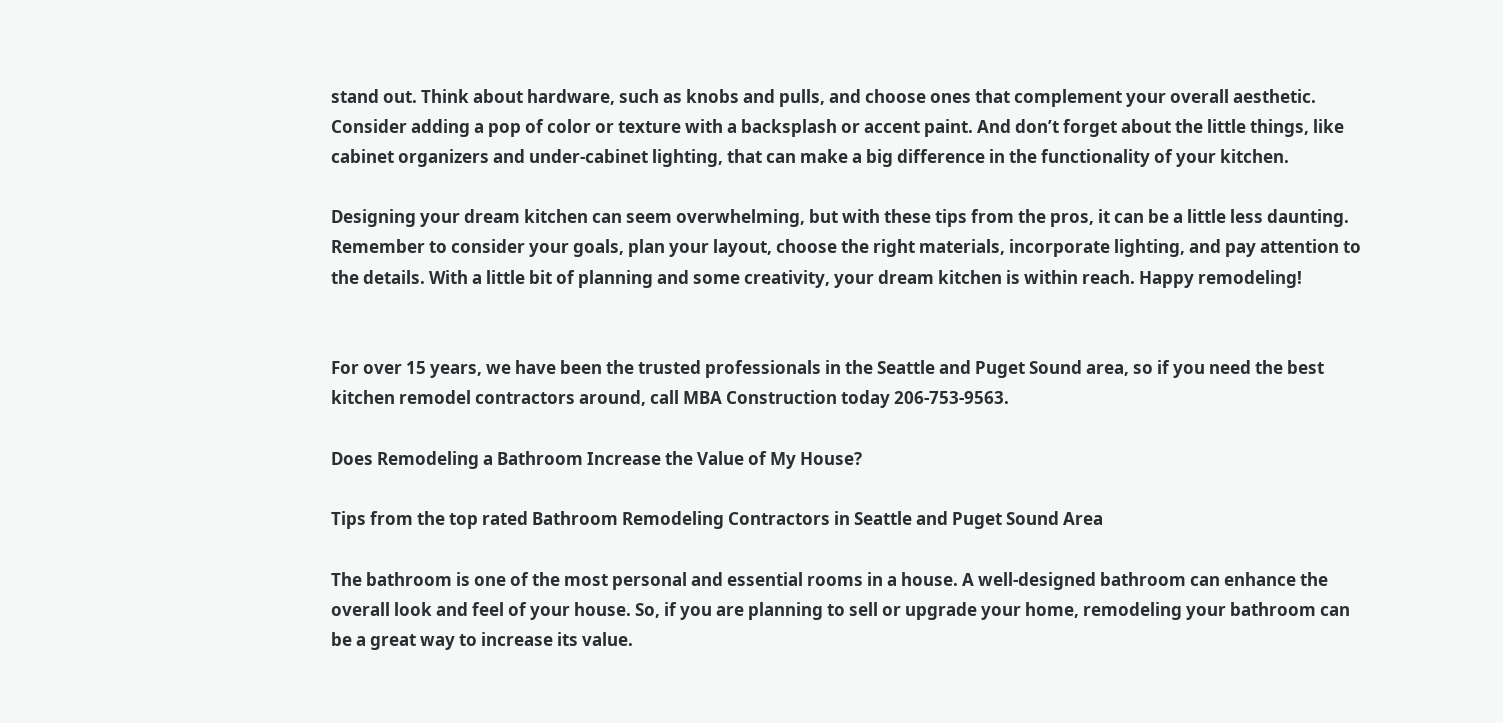stand out. Think about hardware, such as knobs and pulls, and choose ones that complement your overall aesthetic. Consider adding a pop of color or texture with a backsplash or accent paint. And don’t forget about the little things, like cabinet organizers and under-cabinet lighting, that can make a big difference in the functionality of your kitchen.

Designing your dream kitchen can seem overwhelming, but with these tips from the pros, it can be a little less daunting. Remember to consider your goals, plan your layout, choose the right materials, incorporate lighting, and pay attention to the details. With a little bit of planning and some creativity, your dream kitchen is within reach. Happy remodeling!


For over 15 years, we have been the trusted professionals in the Seattle and Puget Sound area, so if you need the best kitchen remodel contractors around, call MBA Construction today 206-753-9563.

Does Remodeling a Bathroom Increase the Value of My House?

Tips from the top rated Bathroom Remodeling Contractors in Seattle and Puget Sound Area

The bathroom is one of the most personal and essential rooms in a house. A well-designed bathroom can enhance the overall look and feel of your house. So, if you are planning to sell or upgrade your home, remodeling your bathroom can be a great way to increase its value.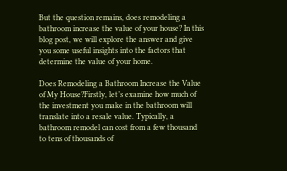But the question remains, does remodeling a bathroom increase the value of your house? In this blog post, we will explore the answer and give you some useful insights into the factors that determine the value of your home.

Does Remodeling a Bathroom Increase the Value of My House?Firstly, let’s examine how much of the investment you make in the bathroom will translate into a resale value. Typically, a bathroom remodel can cost from a few thousand to tens of thousands of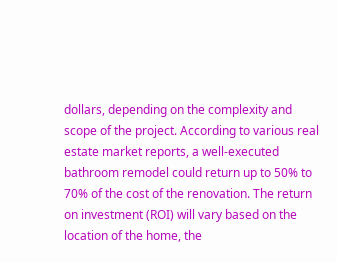dollars, depending on the complexity and scope of the project. According to various real estate market reports, a well-executed bathroom remodel could return up to 50% to 70% of the cost of the renovation. The return on investment (ROI) will vary based on the location of the home, the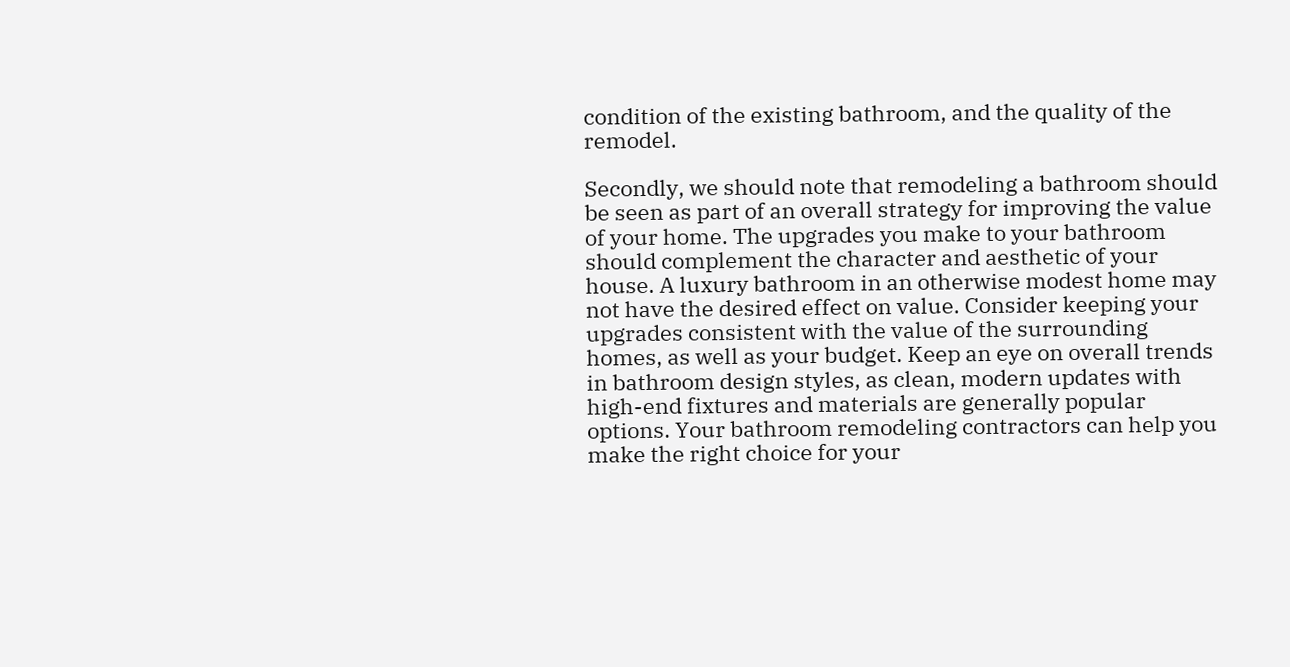condition of the existing bathroom, and the quality of the remodel.

Secondly, we should note that remodeling a bathroom should be seen as part of an overall strategy for improving the value of your home. The upgrades you make to your bathroom should complement the character and aesthetic of your house. A luxury bathroom in an otherwise modest home may not have the desired effect on value. Consider keeping your upgrades consistent with the value of the surrounding homes, as well as your budget. Keep an eye on overall trends in bathroom design styles, as clean, modern updates with high-end fixtures and materials are generally popular options. Your bathroom remodeling contractors can help you make the right choice for your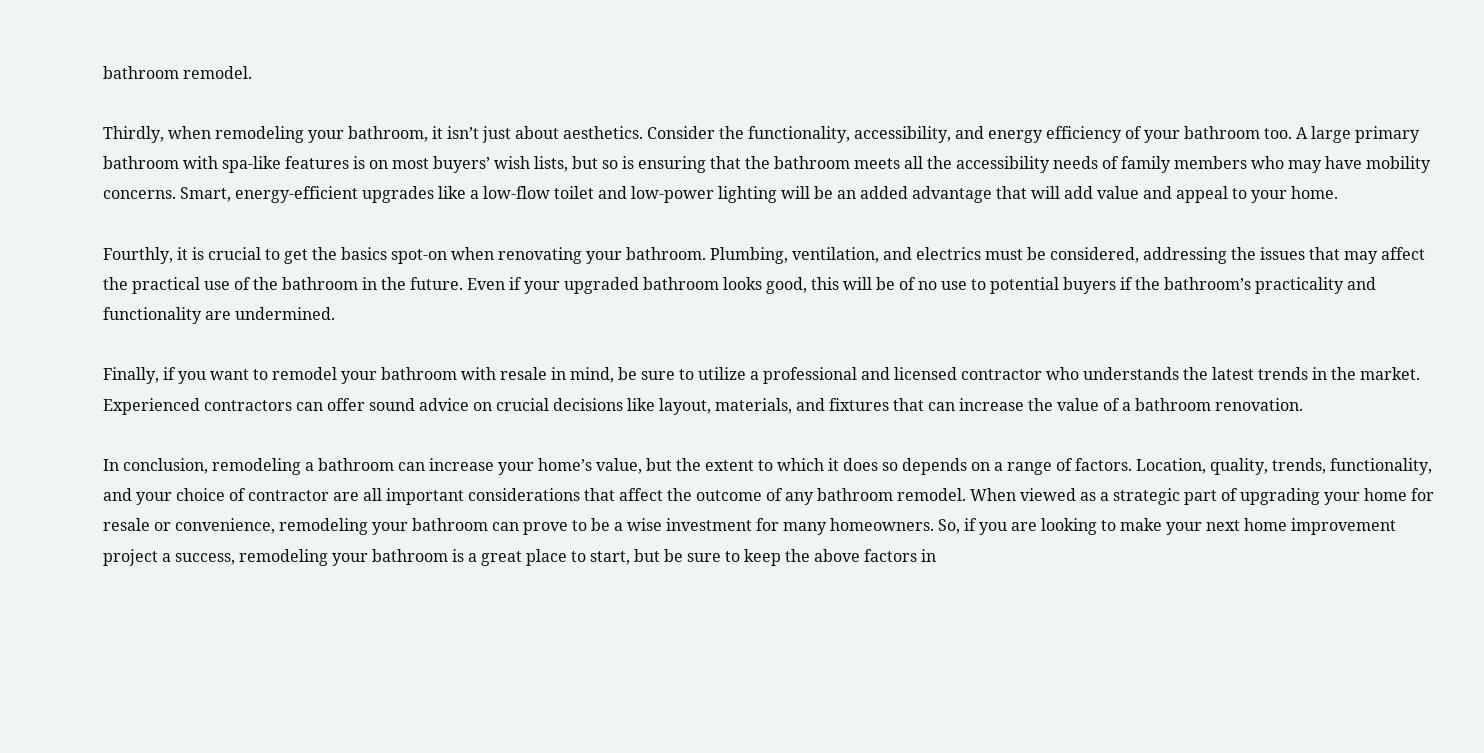bathroom remodel.

Thirdly, when remodeling your bathroom, it isn’t just about aesthetics. Consider the functionality, accessibility, and energy efficiency of your bathroom too. A large primary bathroom with spa-like features is on most buyers’ wish lists, but so is ensuring that the bathroom meets all the accessibility needs of family members who may have mobility concerns. Smart, energy-efficient upgrades like a low-flow toilet and low-power lighting will be an added advantage that will add value and appeal to your home.

Fourthly, it is crucial to get the basics spot-on when renovating your bathroom. Plumbing, ventilation, and electrics must be considered, addressing the issues that may affect the practical use of the bathroom in the future. Even if your upgraded bathroom looks good, this will be of no use to potential buyers if the bathroom’s practicality and functionality are undermined.

Finally, if you want to remodel your bathroom with resale in mind, be sure to utilize a professional and licensed contractor who understands the latest trends in the market. Experienced contractors can offer sound advice on crucial decisions like layout, materials, and fixtures that can increase the value of a bathroom renovation.

In conclusion, remodeling a bathroom can increase your home’s value, but the extent to which it does so depends on a range of factors. Location, quality, trends, functionality, and your choice of contractor are all important considerations that affect the outcome of any bathroom remodel. When viewed as a strategic part of upgrading your home for resale or convenience, remodeling your bathroom can prove to be a wise investment for many homeowners. So, if you are looking to make your next home improvement project a success, remodeling your bathroom is a great place to start, but be sure to keep the above factors in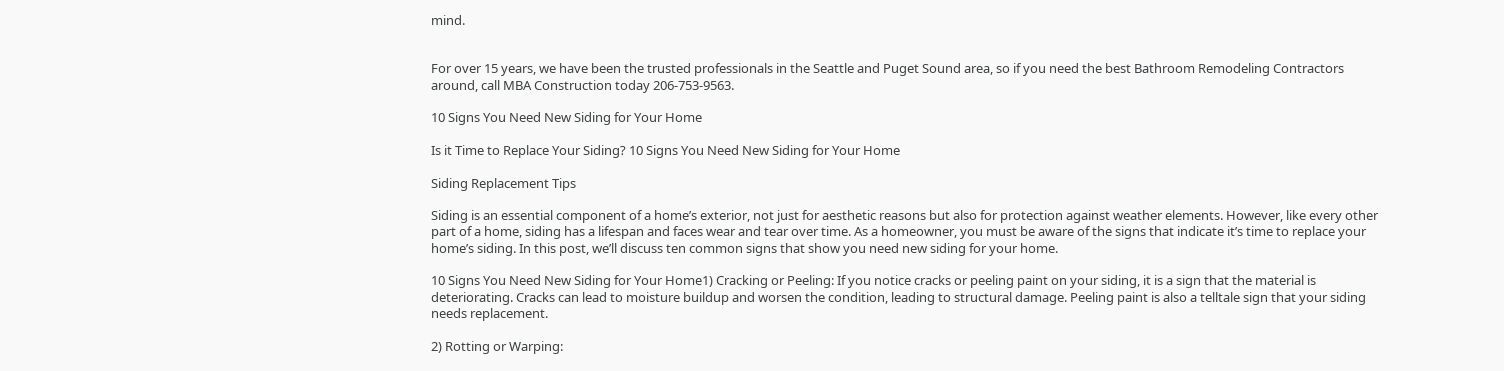mind.


For over 15 years, we have been the trusted professionals in the Seattle and Puget Sound area, so if you need the best Bathroom Remodeling Contractors around, call MBA Construction today 206-753-9563.

10 Signs You Need New Siding for Your Home

Is it Time to Replace Your Siding? 10 Signs You Need New Siding for Your Home

Siding Replacement Tips

Siding is an essential component of a home’s exterior, not just for aesthetic reasons but also for protection against weather elements. However, like every other part of a home, siding has a lifespan and faces wear and tear over time. As a homeowner, you must be aware of the signs that indicate it’s time to replace your home’s siding. In this post, we’ll discuss ten common signs that show you need new siding for your home.

10 Signs You Need New Siding for Your Home1) Cracking or Peeling: If you notice cracks or peeling paint on your siding, it is a sign that the material is deteriorating. Cracks can lead to moisture buildup and worsen the condition, leading to structural damage. Peeling paint is also a telltale sign that your siding needs replacement.

2) Rotting or Warping: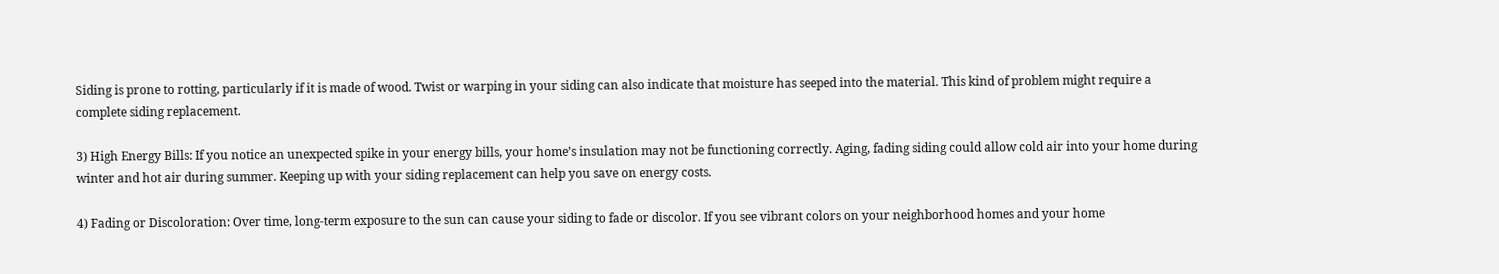Siding is prone to rotting, particularly if it is made of wood. Twist or warping in your siding can also indicate that moisture has seeped into the material. This kind of problem might require a complete siding replacement.

3) High Energy Bills: If you notice an unexpected spike in your energy bills, your home’s insulation may not be functioning correctly. Aging, fading siding could allow cold air into your home during winter and hot air during summer. Keeping up with your siding replacement can help you save on energy costs.

4) Fading or Discoloration: Over time, long-term exposure to the sun can cause your siding to fade or discolor. If you see vibrant colors on your neighborhood homes and your home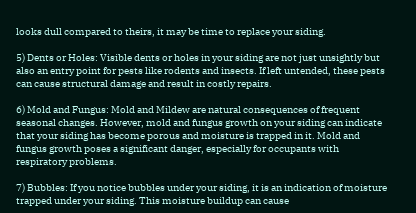looks dull compared to theirs, it may be time to replace your siding.

5) Dents or Holes: Visible dents or holes in your siding are not just unsightly but also an entry point for pests like rodents and insects. If left untended, these pests can cause structural damage and result in costly repairs.

6) Mold and Fungus: Mold and Mildew are natural consequences of frequent seasonal changes. However, mold and fungus growth on your siding can indicate that your siding has become porous and moisture is trapped in it. Mold and fungus growth poses a significant danger, especially for occupants with respiratory problems.

7) Bubbles: If you notice bubbles under your siding, it is an indication of moisture trapped under your siding. This moisture buildup can cause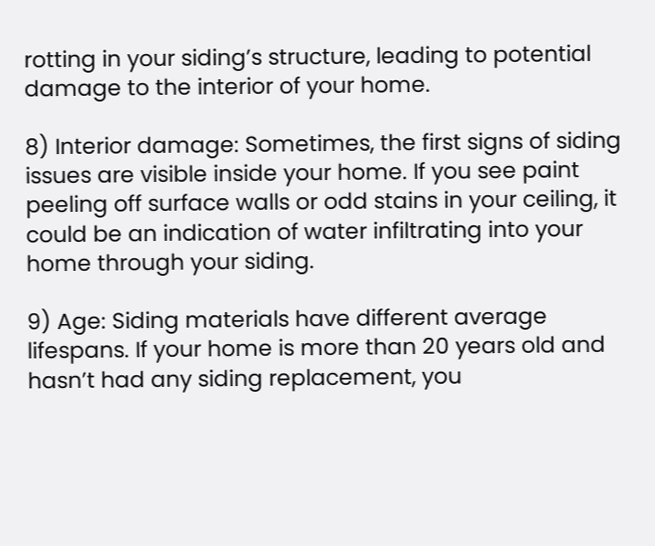rotting in your siding’s structure, leading to potential damage to the interior of your home.

8) Interior damage: Sometimes, the first signs of siding issues are visible inside your home. If you see paint peeling off surface walls or odd stains in your ceiling, it could be an indication of water infiltrating into your home through your siding.

9) Age: Siding materials have different average lifespans. If your home is more than 20 years old and hasn’t had any siding replacement, you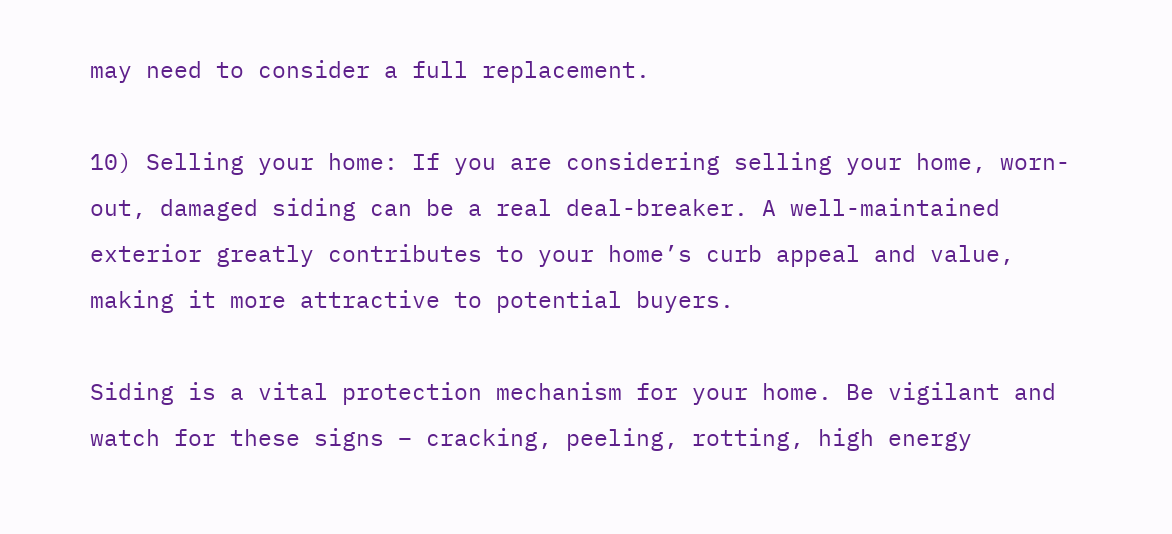may need to consider a full replacement.

10) Selling your home: If you are considering selling your home, worn-out, damaged siding can be a real deal-breaker. A well-maintained exterior greatly contributes to your home’s curb appeal and value, making it more attractive to potential buyers.

Siding is a vital protection mechanism for your home. Be vigilant and watch for these signs – cracking, peeling, rotting, high energy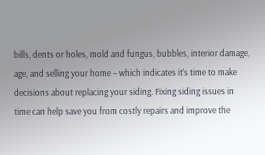bills, dents or holes, mold and fungus, bubbles, interior damage, age, and selling your home – which indicates it’s time to make decisions about replacing your siding. Fixing siding issues in time can help save you from costly repairs and improve the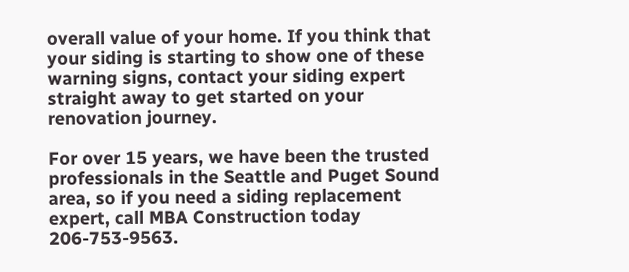overall value of your home. If you think that your siding is starting to show one of these warning signs, contact your siding expert straight away to get started on your renovation journey.

For over 15 years, we have been the trusted professionals in the Seattle and Puget Sound area, so if you need a siding replacement expert, call MBA Construction today 206-753-9563.